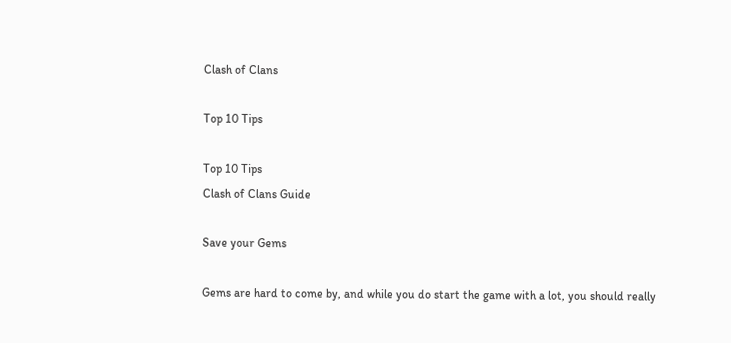Clash of Clans

Top 10 Tips

Top 10 Tips
Clash of Clans Guide

Save your Gems

Gems are hard to come by, and while you do start the game with a lot, you should really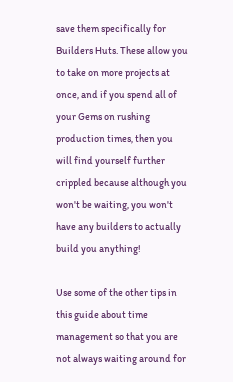save them specifically for Builders Huts. These allow you to take on more projects at once, and if you spend all of your Gems on rushing production times, then you will find yourself further crippled because although you won't be waiting, you won't have any builders to actually build you anything!

Use some of the other tips in this guide about time management so that you are not always waiting around for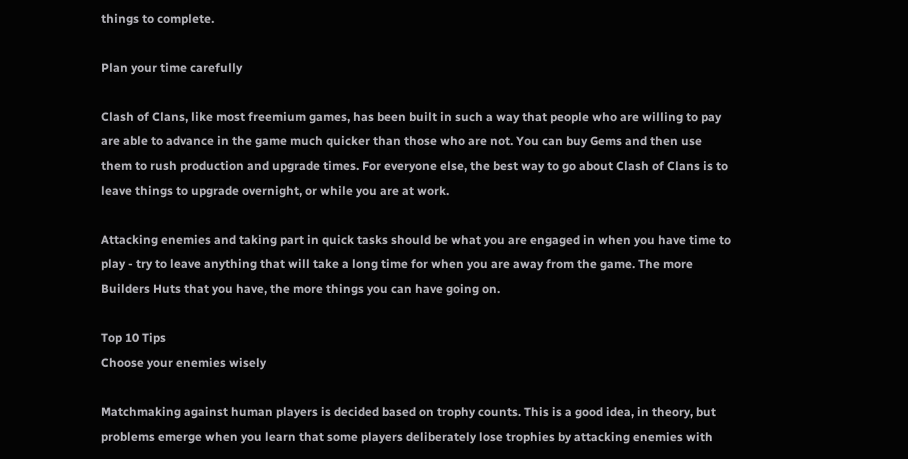things to complete.

Plan your time carefully

Clash of Clans, like most freemium games, has been built in such a way that people who are willing to pay are able to advance in the game much quicker than those who are not. You can buy Gems and then use them to rush production and upgrade times. For everyone else, the best way to go about Clash of Clans is to leave things to upgrade overnight, or while you are at work.

Attacking enemies and taking part in quick tasks should be what you are engaged in when you have time to play - try to leave anything that will take a long time for when you are away from the game. The more Builders Huts that you have, the more things you can have going on.

Top 10 Tips
Choose your enemies wisely

Matchmaking against human players is decided based on trophy counts. This is a good idea, in theory, but problems emerge when you learn that some players deliberately lose trophies by attacking enemies with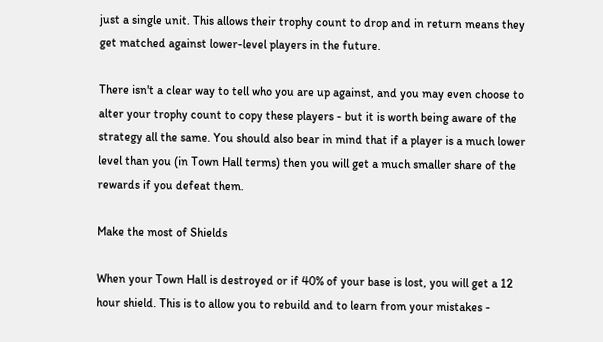just a single unit. This allows their trophy count to drop and in return means they get matched against lower-level players in the future.

There isn't a clear way to tell who you are up against, and you may even choose to alter your trophy count to copy these players - but it is worth being aware of the strategy all the same. You should also bear in mind that if a player is a much lower level than you (in Town Hall terms) then you will get a much smaller share of the rewards if you defeat them.

Make the most of Shields

When your Town Hall is destroyed or if 40% of your base is lost, you will get a 12 hour shield. This is to allow you to rebuild and to learn from your mistakes -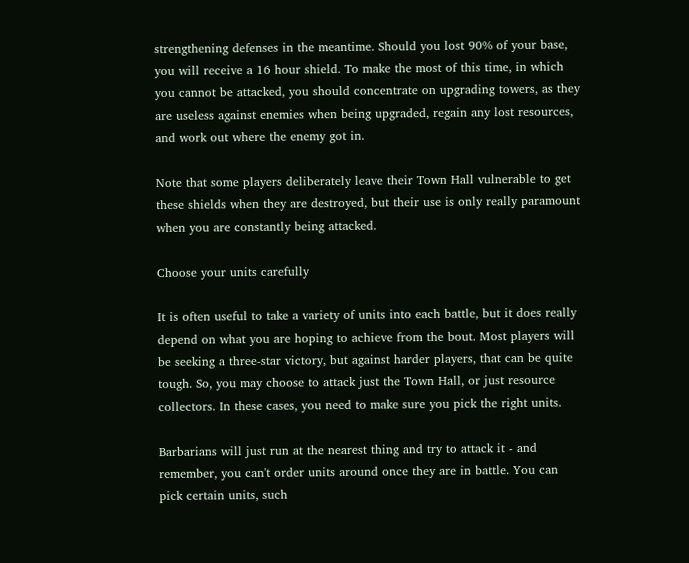strengthening defenses in the meantime. Should you lost 90% of your base, you will receive a 16 hour shield. To make the most of this time, in which you cannot be attacked, you should concentrate on upgrading towers, as they are useless against enemies when being upgraded, regain any lost resources, and work out where the enemy got in.

Note that some players deliberately leave their Town Hall vulnerable to get these shields when they are destroyed, but their use is only really paramount when you are constantly being attacked.

Choose your units carefully

It is often useful to take a variety of units into each battle, but it does really depend on what you are hoping to achieve from the bout. Most players will be seeking a three-star victory, but against harder players, that can be quite tough. So, you may choose to attack just the Town Hall, or just resource collectors. In these cases, you need to make sure you pick the right units.

Barbarians will just run at the nearest thing and try to attack it - and remember, you can't order units around once they are in battle. You can pick certain units, such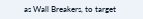as Wall Breakers, to target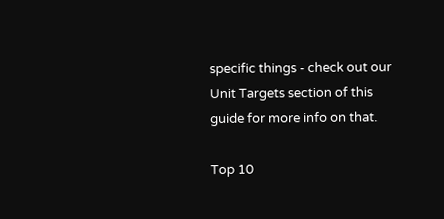specific things - check out our Unit Targets section of this guide for more info on that.

Top 10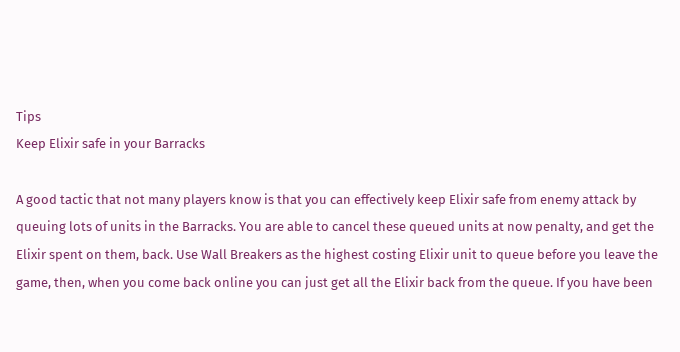Tips
Keep Elixir safe in your Barracks

A good tactic that not many players know is that you can effectively keep Elixir safe from enemy attack by queuing lots of units in the Barracks. You are able to cancel these queued units at now penalty, and get the Elixir spent on them, back. Use Wall Breakers as the highest costing Elixir unit to queue before you leave the game, then, when you come back online you can just get all the Elixir back from the queue. If you have been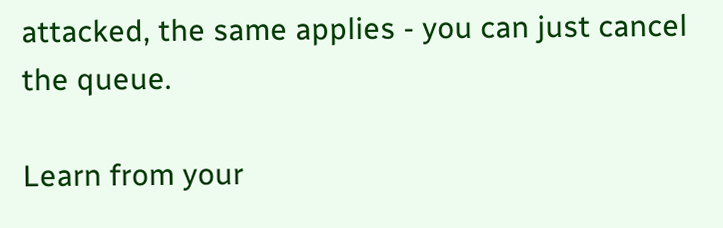attacked, the same applies - you can just cancel the queue.

Learn from your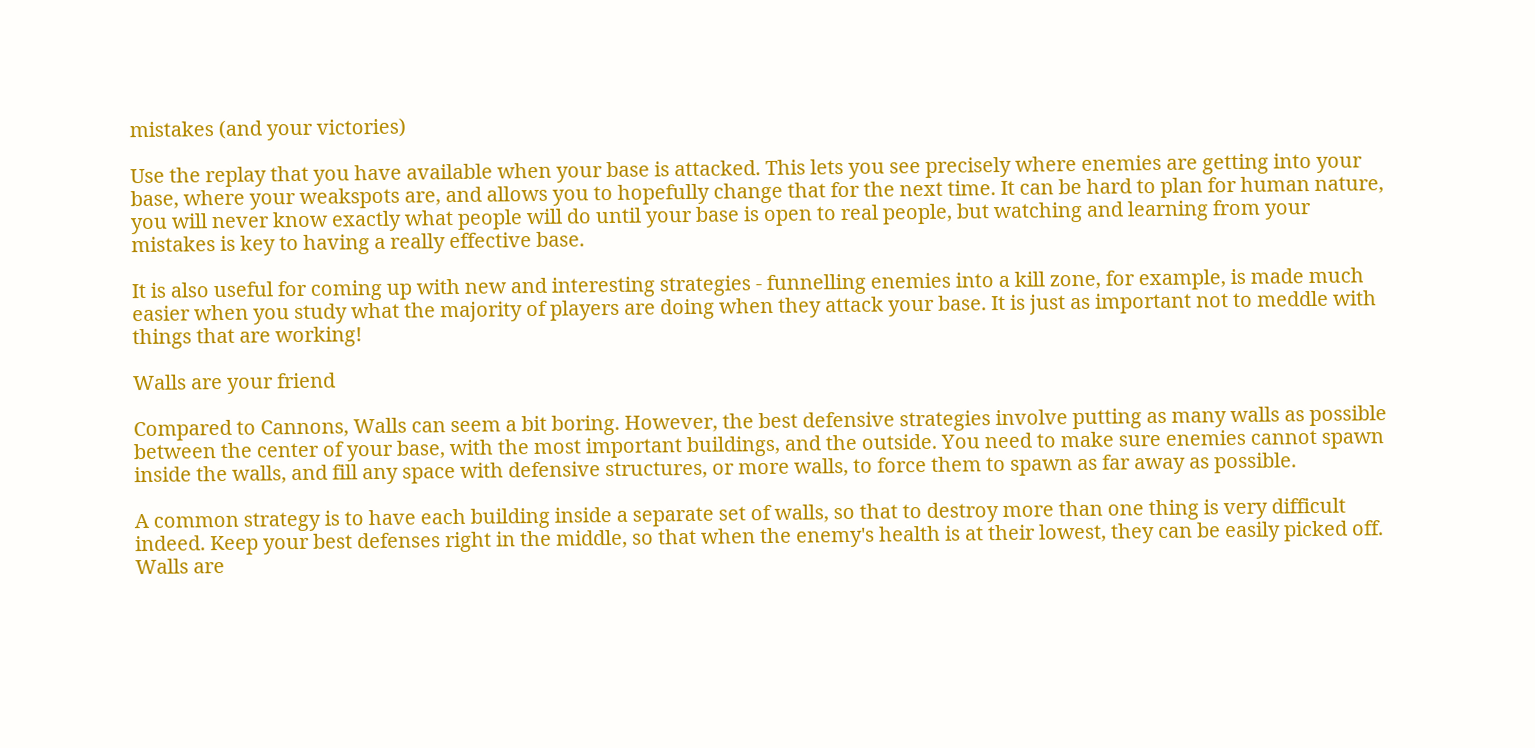mistakes (and your victories)

Use the replay that you have available when your base is attacked. This lets you see precisely where enemies are getting into your base, where your weakspots are, and allows you to hopefully change that for the next time. It can be hard to plan for human nature, you will never know exactly what people will do until your base is open to real people, but watching and learning from your mistakes is key to having a really effective base.

It is also useful for coming up with new and interesting strategies - funnelling enemies into a kill zone, for example, is made much easier when you study what the majority of players are doing when they attack your base. It is just as important not to meddle with things that are working!

Walls are your friend

Compared to Cannons, Walls can seem a bit boring. However, the best defensive strategies involve putting as many walls as possible between the center of your base, with the most important buildings, and the outside. You need to make sure enemies cannot spawn inside the walls, and fill any space with defensive structures, or more walls, to force them to spawn as far away as possible.

A common strategy is to have each building inside a separate set of walls, so that to destroy more than one thing is very difficult indeed. Keep your best defenses right in the middle, so that when the enemy's health is at their lowest, they can be easily picked off. Walls are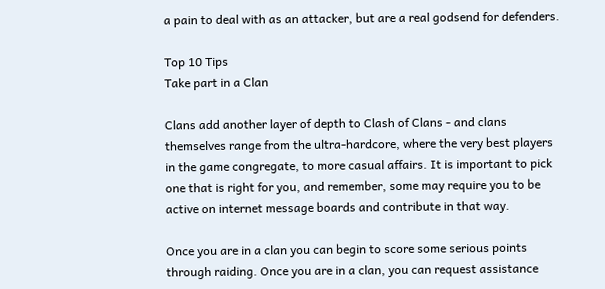a pain to deal with as an attacker, but are a real godsend for defenders.

Top 10 Tips
Take part in a Clan

Clans add another layer of depth to Clash of Clans - and clans themselves range from the ultra-hardcore, where the very best players in the game congregate, to more casual affairs. It is important to pick one that is right for you, and remember, some may require you to be active on internet message boards and contribute in that way.

Once you are in a clan you can begin to score some serious points through raiding. Once you are in a clan, you can request assistance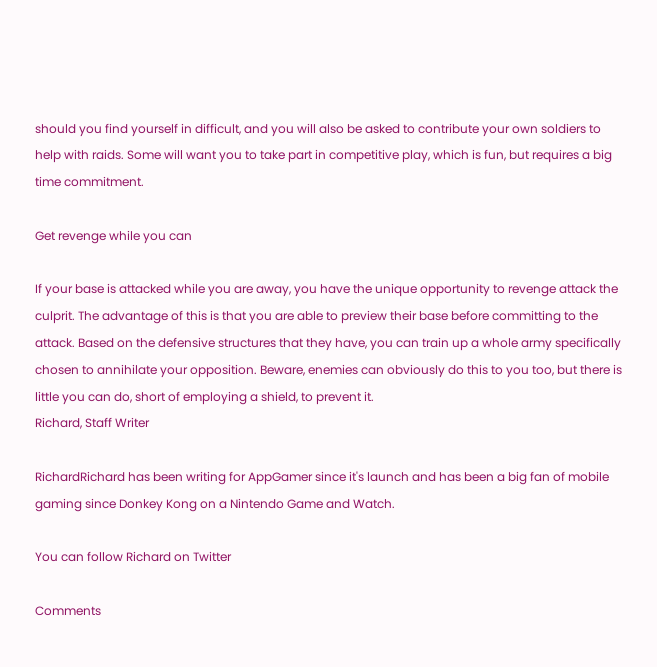should you find yourself in difficult, and you will also be asked to contribute your own soldiers to help with raids. Some will want you to take part in competitive play, which is fun, but requires a big time commitment.

Get revenge while you can

If your base is attacked while you are away, you have the unique opportunity to revenge attack the culprit. The advantage of this is that you are able to preview their base before committing to the attack. Based on the defensive structures that they have, you can train up a whole army specifically chosen to annihilate your opposition. Beware, enemies can obviously do this to you too, but there is little you can do, short of employing a shield, to prevent it.
Richard, Staff Writer

RichardRichard has been writing for AppGamer since it's launch and has been a big fan of mobile gaming since Donkey Kong on a Nintendo Game and Watch.

You can follow Richard on Twitter

Comments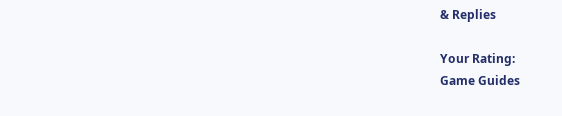& Replies

Your Rating:
Game Guides